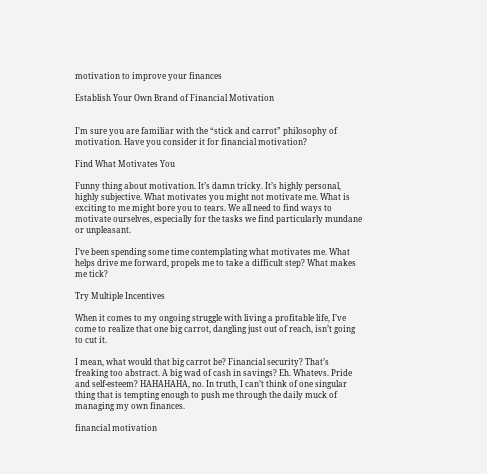motivation to improve your finances

Establish Your Own Brand of Financial Motivation


I’m sure you are familiar with the “stick and carrot” philosophy of motivation. Have you consider it for financial motivation?

Find What Motivates You

Funny thing about motivation. It’s damn tricky. It’s highly personal, highly subjective. What motivates you might not motivate me. What is exciting to me might bore you to tears. We all need to find ways to motivate ourselves, especially for the tasks we find particularly mundane or unpleasant.

I’ve been spending some time contemplating what motivates me. What helps drive me forward, propels me to take a difficult step? What makes me tick?

Try Multiple Incentives

When it comes to my ongoing struggle with living a profitable life, I’ve come to realize that one big carrot, dangling just out of reach, isn’t going to cut it.

I mean, what would that big carrot be? Financial security? That’s freaking too abstract. A big wad of cash in savings? Eh. Whatevs. Pride and self-esteem? HAHAHAHA, no. In truth, I can’t think of one singular thing that is tempting enough to push me through the daily muck of managing my own finances.

financial motivation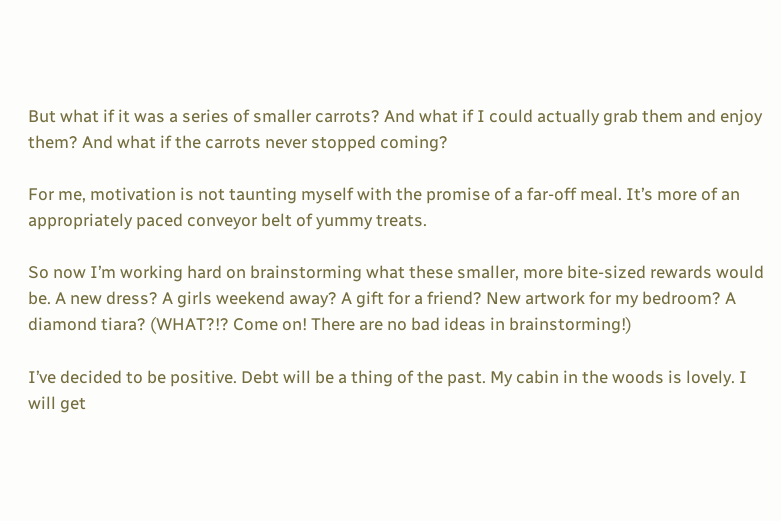But what if it was a series of smaller carrots? And what if I could actually grab them and enjoy them? And what if the carrots never stopped coming?

For me, motivation is not taunting myself with the promise of a far-off meal. It’s more of an appropriately paced conveyor belt of yummy treats.

So now I’m working hard on brainstorming what these smaller, more bite-sized rewards would be. A new dress? A girls weekend away? A gift for a friend? New artwork for my bedroom? A diamond tiara? (WHAT?!? Come on! There are no bad ideas in brainstorming!)

I’ve decided to be positive. Debt will be a thing of the past. My cabin in the woods is lovely. I will get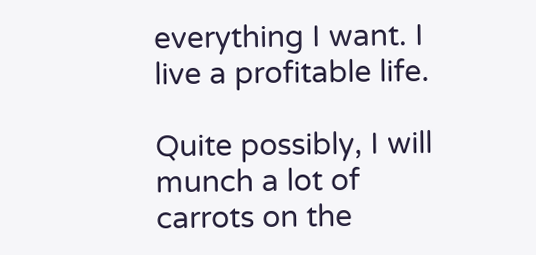everything I want. I live a profitable life.

Quite possibly, I will munch a lot of carrots on the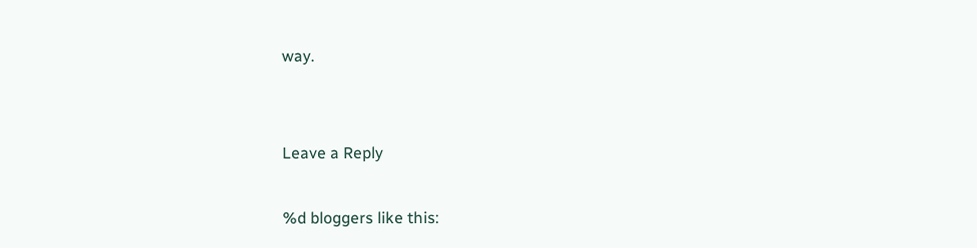way.


Leave a Reply

%d bloggers like this: